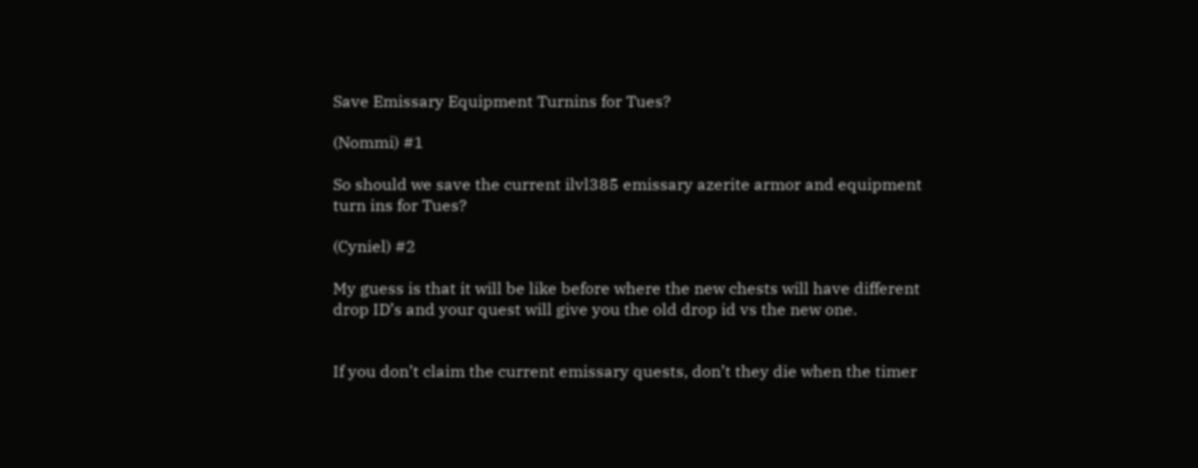Save Emissary Equipment Turnins for Tues?

(Nommi) #1

So should we save the current ilvl385 emissary azerite armor and equipment turn ins for Tues?

(Cyniel) #2

My guess is that it will be like before where the new chests will have different drop ID’s and your quest will give you the old drop id vs the new one.


If you don’t claim the current emissary quests, don’t they die when the timer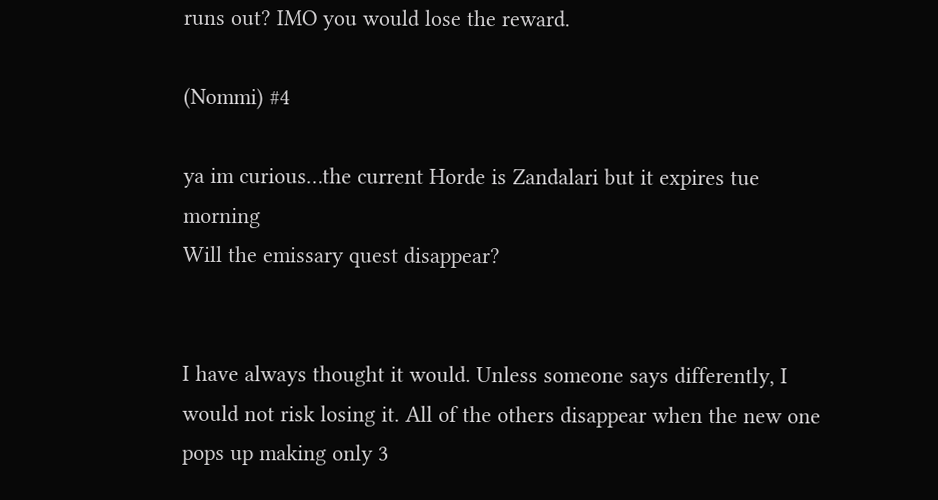runs out? IMO you would lose the reward.

(Nommi) #4

ya im curious…the current Horde is Zandalari but it expires tue morning
Will the emissary quest disappear?


I have always thought it would. Unless someone says differently, I would not risk losing it. All of the others disappear when the new one pops up making only 3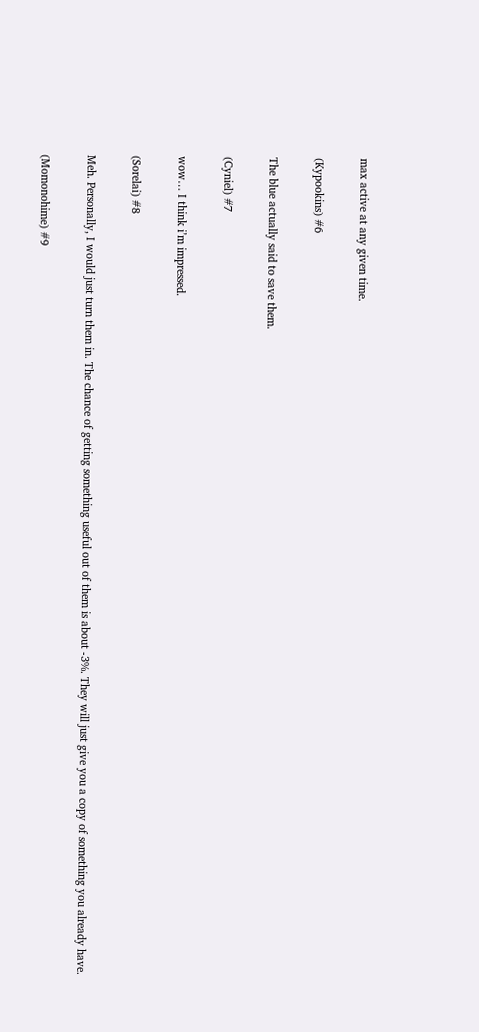max active at any given time.

(Kypookins) #6

The blue actually said to save them.

(Cyniel) #7

wow… I think i’m impressed.

(Sorelai) #8

Meh. Personally, I would just turn them in. The chance of getting something useful out of them is about -3%. They will just give you a copy of something you already have.

(Momonohime) #9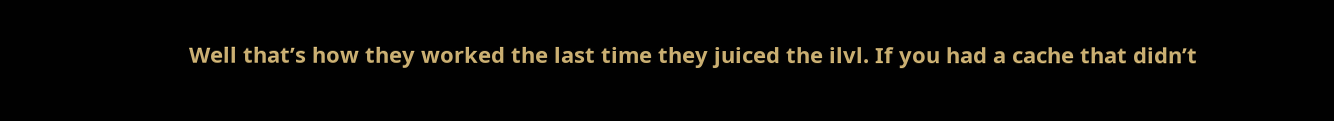Well that’s how they worked the last time they juiced the ilvl. If you had a cache that didn’t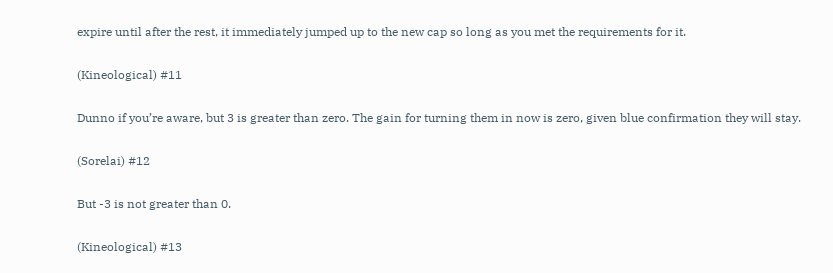expire until after the rest, it immediately jumped up to the new cap so long as you met the requirements for it.

(Kineological) #11

Dunno if you’re aware, but 3 is greater than zero. The gain for turning them in now is zero, given blue confirmation they will stay.

(Sorelai) #12

But -3 is not greater than 0.

(Kineological) #13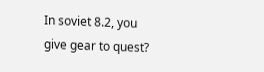In soviet 8.2, you give gear to quest?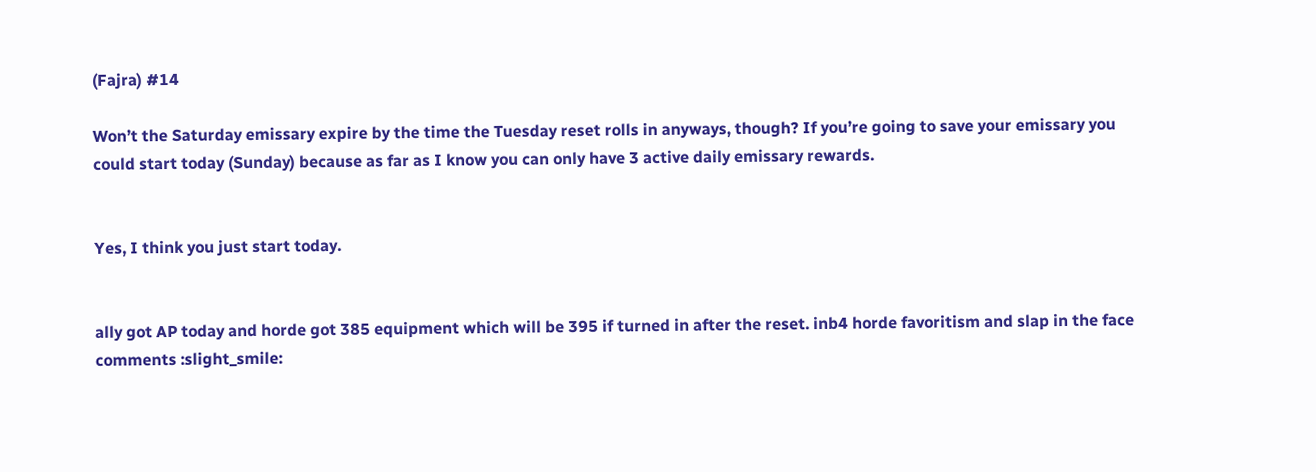(Fajra) #14

Won’t the Saturday emissary expire by the time the Tuesday reset rolls in anyways, though? If you’re going to save your emissary you could start today (Sunday) because as far as I know you can only have 3 active daily emissary rewards.


Yes, I think you just start today.


ally got AP today and horde got 385 equipment which will be 395 if turned in after the reset. inb4 horde favoritism and slap in the face comments :slight_smile: